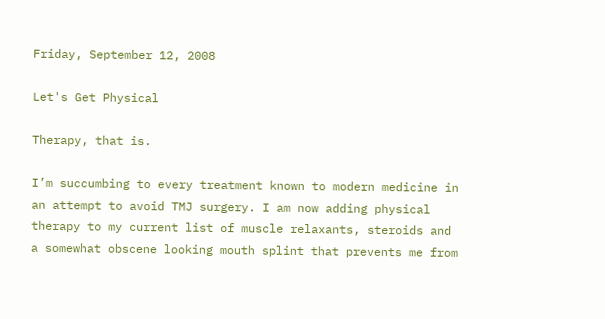Friday, September 12, 2008

Let's Get Physical

Therapy, that is.

I’m succumbing to every treatment known to modern medicine in an attempt to avoid TMJ surgery. I am now adding physical therapy to my current list of muscle relaxants, steroids and a somewhat obscene looking mouth splint that prevents me from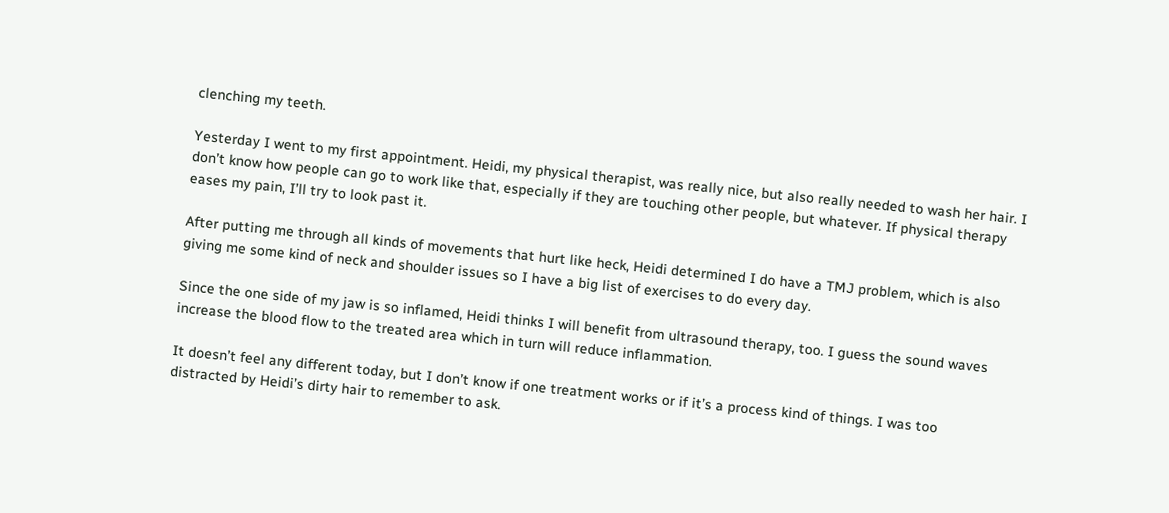clenching my teeth.

Yesterday I went to my first appointment. Heidi, my physical therapist, was really nice, but also really needed to wash her hair. I don’t know how people can go to work like that, especially if they are touching other people, but whatever. If physical therapy eases my pain, I’ll try to look past it.

After putting me through all kinds of movements that hurt like heck, Heidi determined I do have a TMJ problem, which is also giving me some kind of neck and shoulder issues so I have a big list of exercises to do every day.

Since the one side of my jaw is so inflamed, Heidi thinks I will benefit from ultrasound therapy, too. I guess the sound waves increase the blood flow to the treated area which in turn will reduce inflammation.

It doesn’t feel any different today, but I don’t know if one treatment works or if it’s a process kind of things. I was too distracted by Heidi’s dirty hair to remember to ask.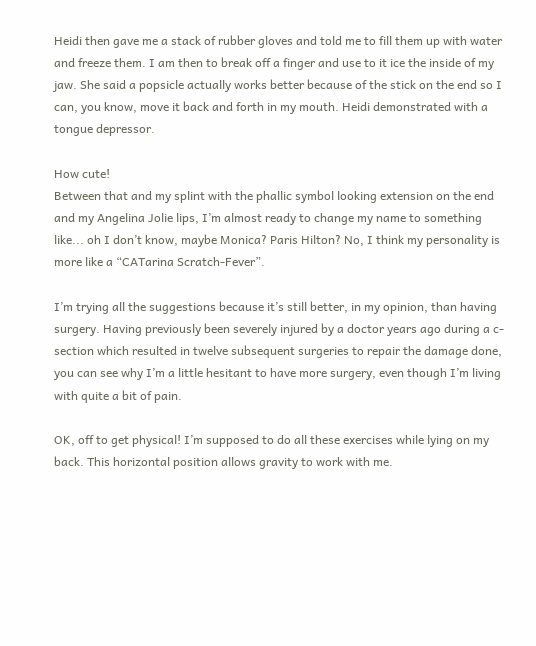Heidi then gave me a stack of rubber gloves and told me to fill them up with water and freeze them. I am then to break off a finger and use to it ice the inside of my jaw. She said a popsicle actually works better because of the stick on the end so I can, you know, move it back and forth in my mouth. Heidi demonstrated with a tongue depressor.

How cute!
Between that and my splint with the phallic symbol looking extension on the end and my Angelina Jolie lips, I’m almost ready to change my name to something like... oh I don’t know, maybe Monica? Paris Hilton? No, I think my personality is more like a “CATarina Scratch-Fever”.

I’m trying all the suggestions because it’s still better, in my opinion, than having surgery. Having previously been severely injured by a doctor years ago during a c-section which resulted in twelve subsequent surgeries to repair the damage done, you can see why I’m a little hesitant to have more surgery, even though I’m living with quite a bit of pain.

OK, off to get physical! I’m supposed to do all these exercises while lying on my back. This horizontal position allows gravity to work with me.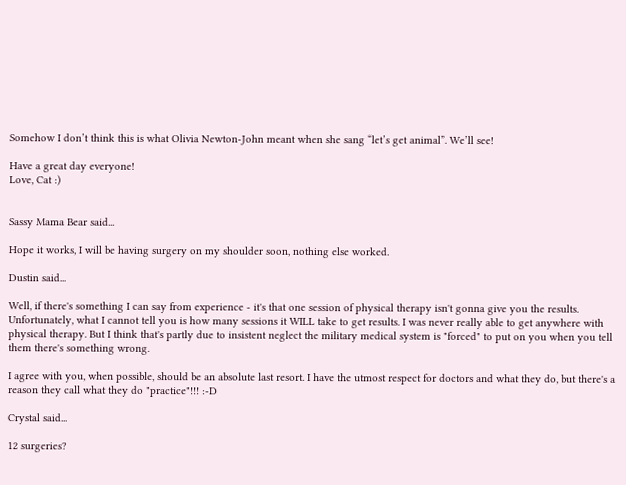Somehow I don’t think this is what Olivia Newton-John meant when she sang “let’s get animal”. We’ll see!

Have a great day everyone!
Love, Cat :)


Sassy Mama Bear said...

Hope it works, I will be having surgery on my shoulder soon, nothing else worked.

Dustin said...

Well, if there's something I can say from experience - it's that one session of physical therapy isn't gonna give you the results. Unfortunately, what I cannot tell you is how many sessions it WILL take to get results. I was never really able to get anywhere with physical therapy. But I think that's partly due to insistent neglect the military medical system is "forced" to put on you when you tell them there's something wrong.

I agree with you, when possible, should be an absolute last resort. I have the utmost respect for doctors and what they do, but there's a reason they call what they do "practice"!!! :-D

Crystal said...

12 surgeries?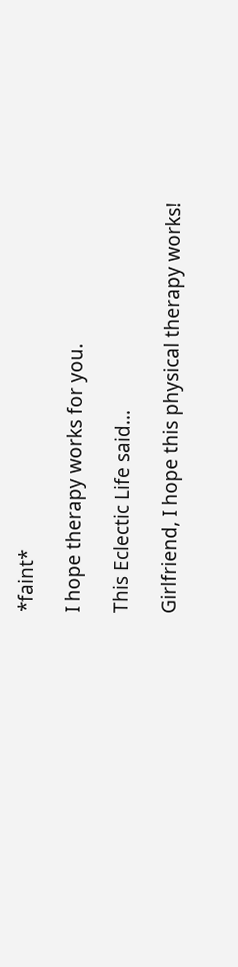*faint*

I hope therapy works for you.

This Eclectic Life said...

Girlfriend, I hope this physical therapy works!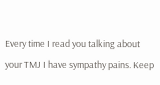Every time I read you talking about your TMJ I have sympathy pains. Keep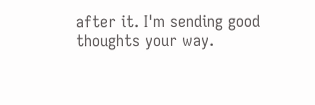after it. I'm sending good thoughts your way.